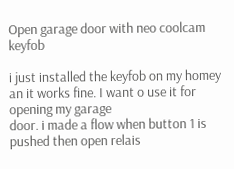Open garage door with neo coolcam keyfob

i just installed the keyfob on my homey an it works fine. I want o use it for opening my garage
door. i made a flow when button 1 is pushed then open relais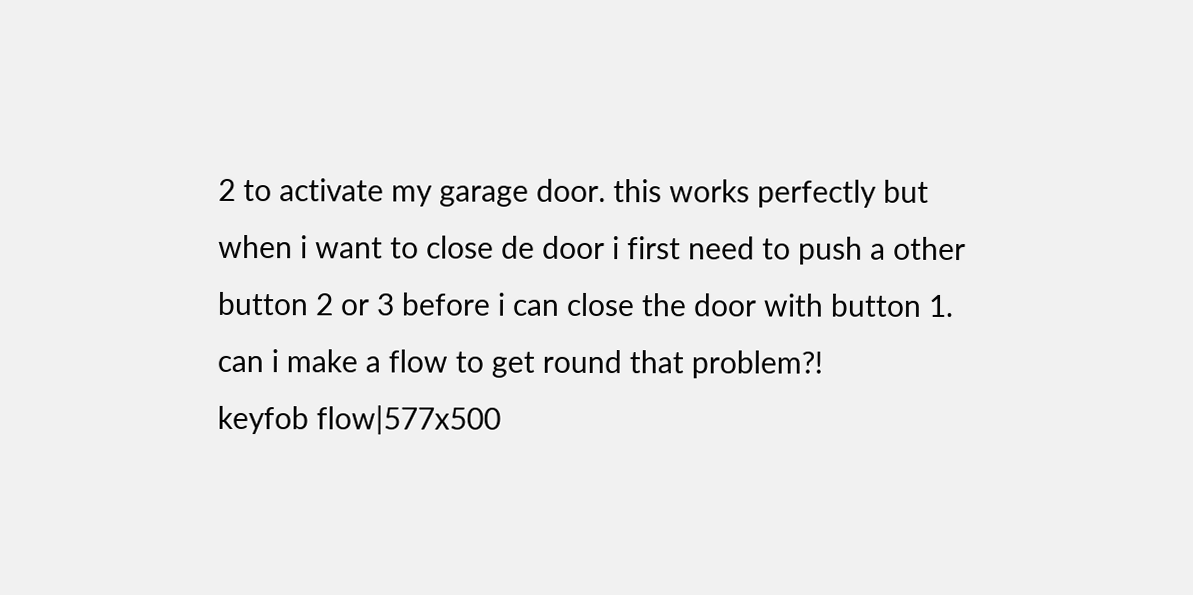2 to activate my garage door. this works perfectly but when i want to close de door i first need to push a other button 2 or 3 before i can close the door with button 1. can i make a flow to get round that problem?!
keyfob flow|577x500